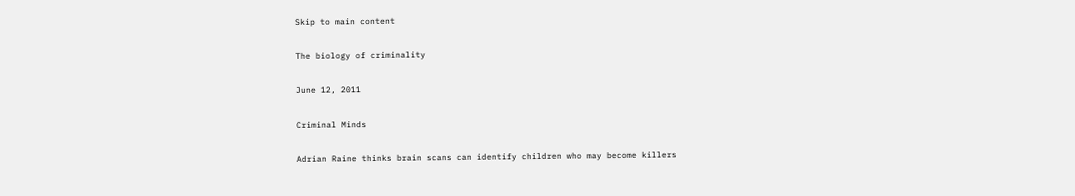Skip to main content

The biology of criminality

June 12, 2011

Criminal Minds

Adrian Raine thinks brain scans can identify children who may become killers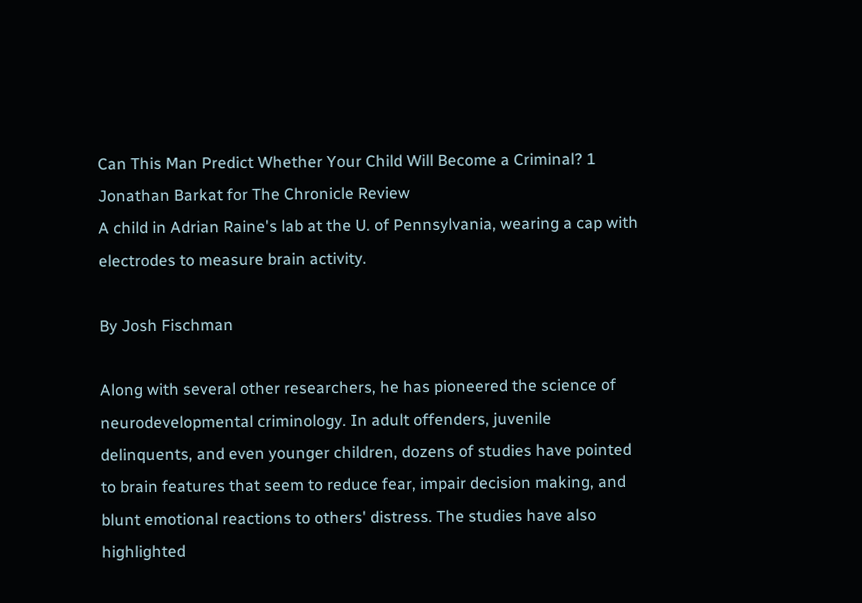Can This Man Predict Whether Your Child Will Become a Criminal? 1
Jonathan Barkat for The Chronicle Review
A child in Adrian Raine's lab at the U. of Pennsylvania, wearing a cap with electrodes to measure brain activity.

By Josh Fischman

Along with several other researchers, he has pioneered the science of neurodevelopmental criminology. In adult offenders, juvenile delinquents, and even younger children, dozens of studies have pointed to brain features that seem to reduce fear, impair decision making, and blunt emotional reactions to others' distress. The studies have also highlighted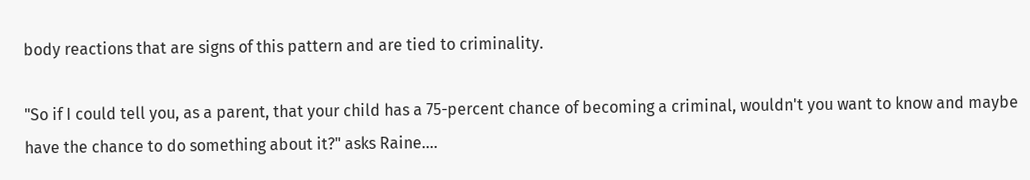body reactions that are signs of this pattern and are tied to criminality.

"So if I could tell you, as a parent, that your child has a 75-percent chance of becoming a criminal, wouldn't you want to know and maybe have the chance to do something about it?" asks Raine....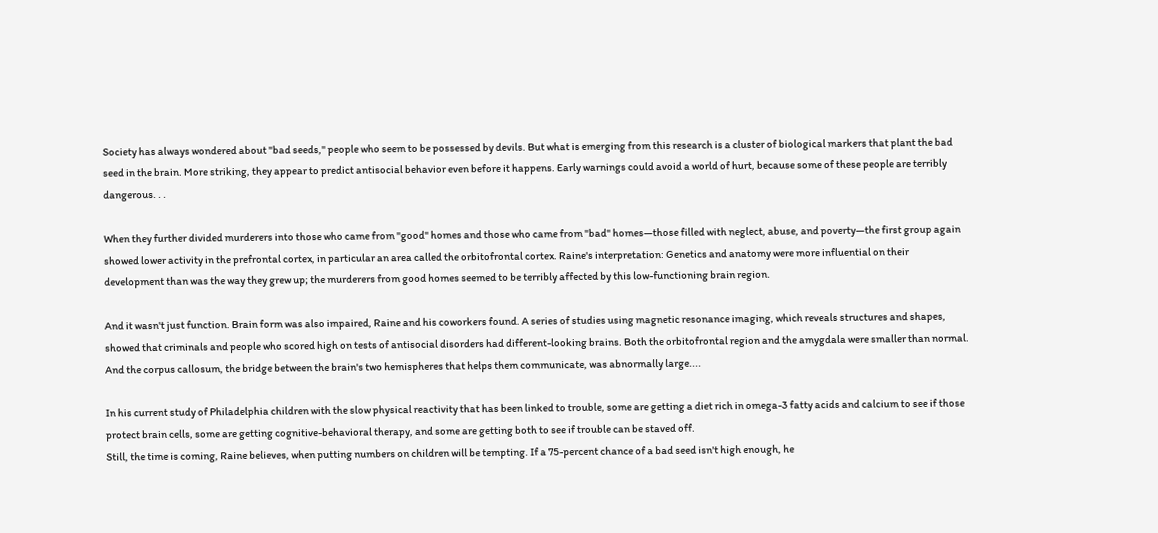Society has always wondered about "bad seeds," people who seem to be possessed by devils. But what is emerging from this research is a cluster of biological markers that plant the bad seed in the brain. More striking, they appear to predict antisocial behavior even before it happens. Early warnings could avoid a world of hurt, because some of these people are terribly dangerous. . .

When they further divided murderers into those who came from "good" homes and those who came from "bad" homes—those filled with neglect, abuse, and poverty—the first group again showed lower activity in the prefrontal cortex, in particular an area called the orbitofrontal cortex. Raine's interpretation: Genetics and anatomy were more influential on their development than was the way they grew up; the murderers from good homes seemed to be terribly affected by this low-functioning brain region.

And it wasn't just function. Brain form was also impaired, Raine and his coworkers found. A series of studies using magnetic resonance imaging, which reveals structures and shapes, showed that criminals and people who scored high on tests of antisocial disorders had different-looking brains. Both the orbitofrontal region and the amygdala were smaller than normal. And the corpus callosum, the bridge between the brain's two hemispheres that helps them communicate, was abnormally large....

In his current study of Philadelphia children with the slow physical reactivity that has been linked to trouble, some are getting a diet rich in omega-3 fatty acids and calcium to see if those protect brain cells, some are getting cognitive-behavioral therapy, and some are getting both to see if trouble can be staved off.
Still, the time is coming, Raine believes, when putting numbers on children will be tempting. If a 75-percent chance of a bad seed isn't high enough, he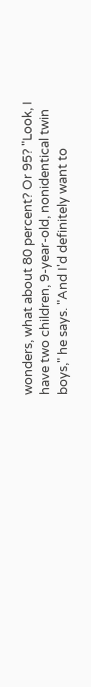wonders, what about 80 percent? Or 95? "Look, I have two children, 9-year-old, nonidentical twin boys," he says. "And I'd definitely want to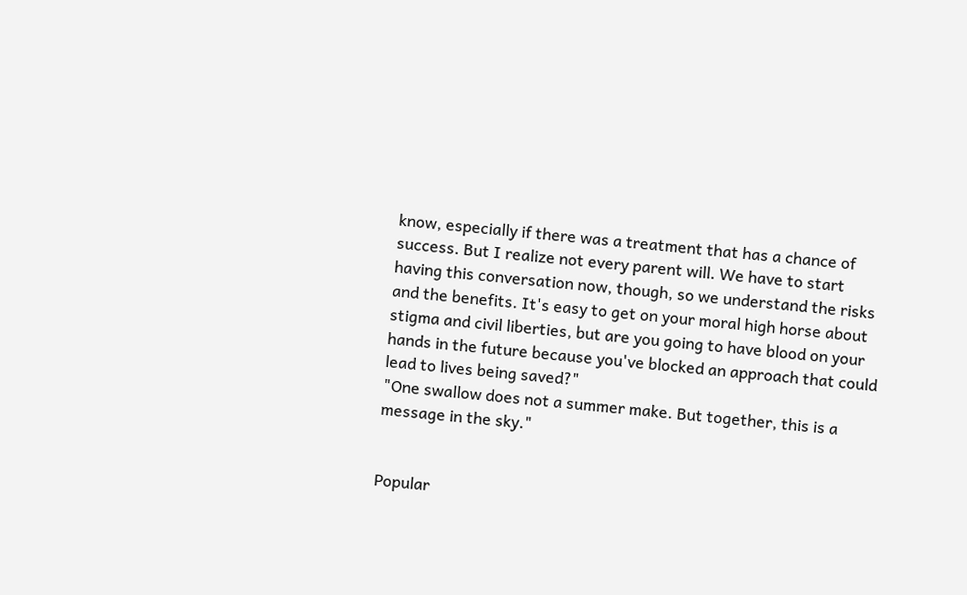know, especially if there was a treatment that has a chance of success. But I realize not every parent will. We have to start having this conversation now, though, so we understand the risks and the benefits. It's easy to get on your moral high horse about stigma and civil liberties, but are you going to have blood on your hands in the future because you've blocked an approach that could lead to lives being saved?"
"One swallow does not a summer make. But together, this is a message in the sky."


Popular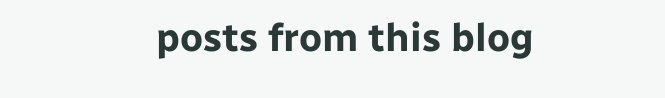posts from this blog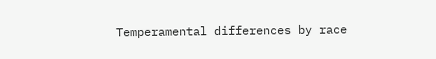Temperamental differences by race